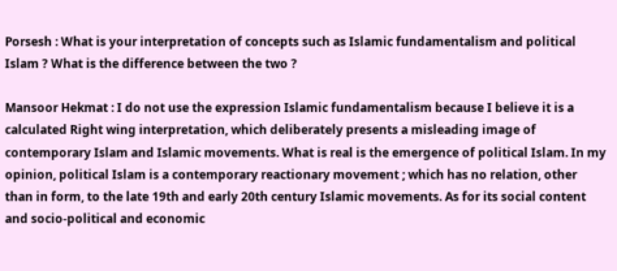Porsesh : What is your interpretation of concepts such as Islamic fundamentalism and political Islam ? What is the difference between the two ?

Mansoor Hekmat : I do not use the expression Islamic fundamentalism because I believe it is a calculated Right wing interpretation, which deliberately presents a misleading image of contemporary Islam and Islamic movements. What is real is the emergence of political Islam. In my opinion, political Islam is a contemporary reactionary movement ; which has no relation, other than in form, to the late 19th and early 20th century Islamic movements. As for its social content and socio-political and economic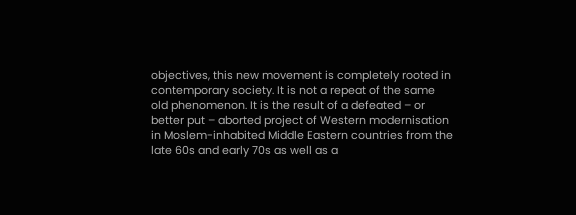objectives, this new movement is completely rooted in contemporary society. It is not a repeat of the same old phenomenon. It is the result of a defeated – or better put – aborted project of Western modernisation in Moslem-inhabited Middle Eastern countries from the late 60s and early 70s as well as a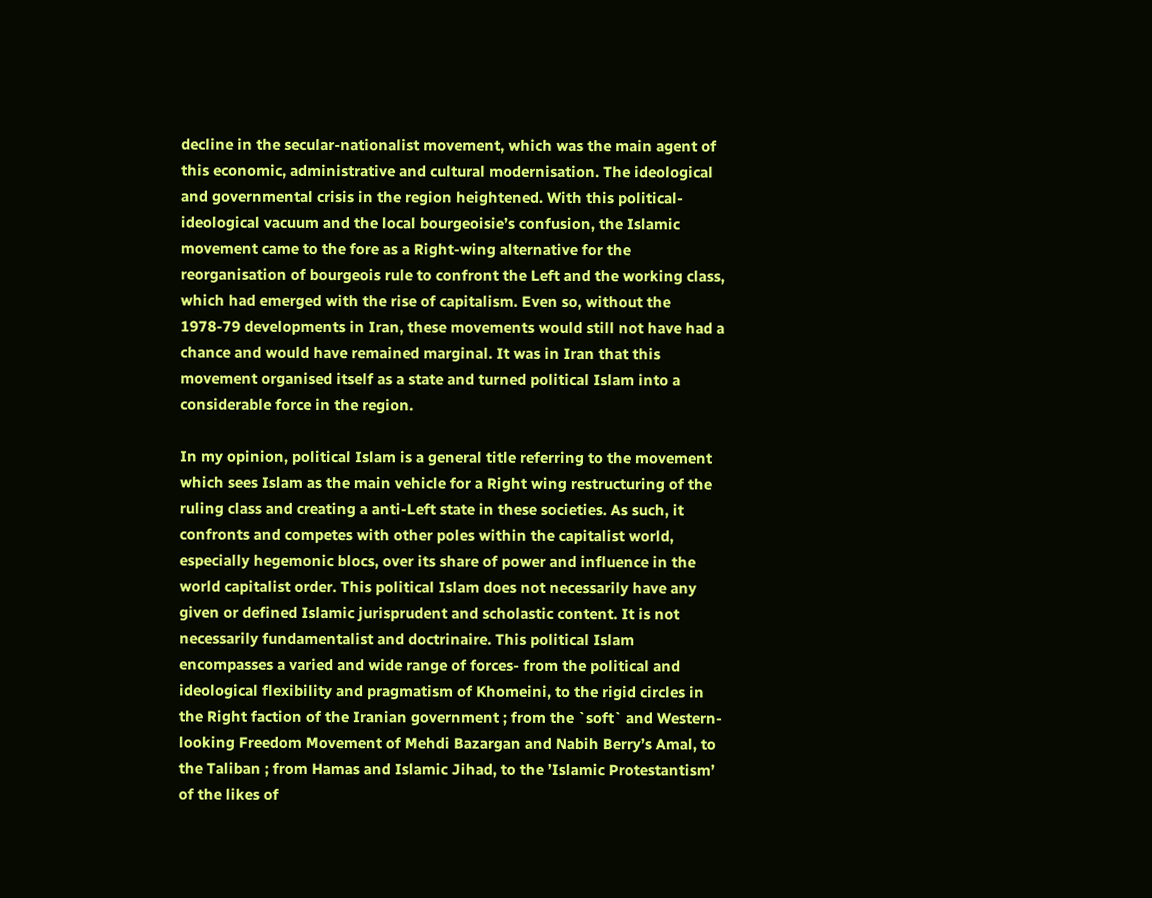decline in the secular-nationalist movement, which was the main agent of this economic, administrative and cultural modernisation. The ideological and governmental crisis in the region heightened. With this political-ideological vacuum and the local bourgeoisie’s confusion, the Islamic movement came to the fore as a Right-wing alternative for the reorganisation of bourgeois rule to confront the Left and the working class, which had emerged with the rise of capitalism. Even so, without the 1978-79 developments in Iran, these movements would still not have had a chance and would have remained marginal. It was in Iran that this movement organised itself as a state and turned political Islam into a considerable force in the region.

In my opinion, political Islam is a general title referring to the movement which sees Islam as the main vehicle for a Right wing restructuring of the ruling class and creating a anti-Left state in these societies. As such, it confronts and competes with other poles within the capitalist world, especially hegemonic blocs, over its share of power and influence in the world capitalist order. This political Islam does not necessarily have any given or defined Islamic jurisprudent and scholastic content. It is not necessarily fundamentalist and doctrinaire. This political Islam encompasses a varied and wide range of forces- from the political and ideological flexibility and pragmatism of Khomeini, to the rigid circles in the Right faction of the Iranian government ; from the `soft` and Western-looking Freedom Movement of Mehdi Bazargan and Nabih Berry’s Amal, to the Taliban ; from Hamas and Islamic Jihad, to the ’Islamic Protestantism’ of the likes of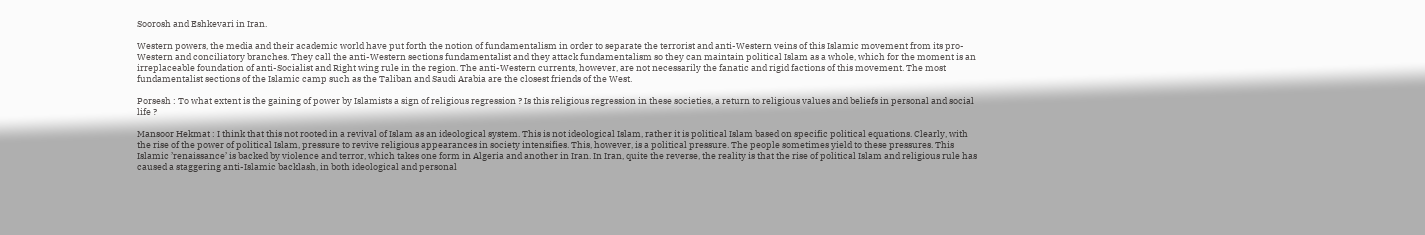Soorosh and Eshkevari in Iran.

Western powers, the media and their academic world have put forth the notion of fundamentalism in order to separate the terrorist and anti-Western veins of this Islamic movement from its pro-Western and conciliatory branches. They call the anti-Western sections fundamentalist and they attack fundamentalism so they can maintain political Islam as a whole, which for the moment is an irreplaceable foundation of anti-Socialist and Right wing rule in the region. The anti-Western currents, however, are not necessarily the fanatic and rigid factions of this movement. The most fundamentalist sections of the Islamic camp such as the Taliban and Saudi Arabia are the closest friends of the West.

Porsesh : To what extent is the gaining of power by Islamists a sign of religious regression ? Is this religious regression in these societies, a return to religious values and beliefs in personal and social life ?

Mansoor Hekmat : I think that this not rooted in a revival of Islam as an ideological system. This is not ideological Islam, rather it is political Islam based on specific political equations. Clearly, with the rise of the power of political Islam, pressure to revive religious appearances in society intensifies. This, however, is a political pressure. The people sometimes yield to these pressures. This Islamic ’renaissance’ is backed by violence and terror, which takes one form in Algeria and another in Iran. In Iran, quite the reverse, the reality is that the rise of political Islam and religious rule has caused a staggering anti-Islamic backlash, in both ideological and personal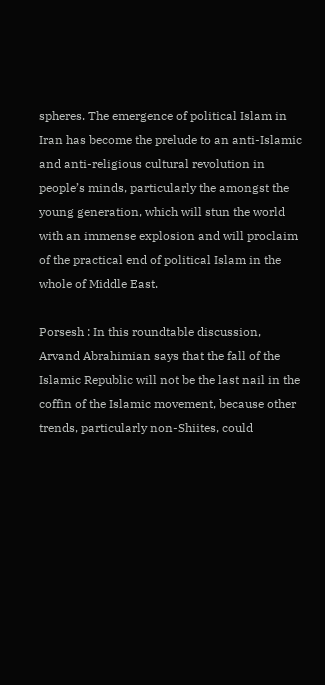spheres. The emergence of political Islam in Iran has become the prelude to an anti-Islamic and anti-religious cultural revolution in people’s minds, particularly the amongst the young generation, which will stun the world with an immense explosion and will proclaim of the practical end of political Islam in the whole of Middle East.

Porsesh : In this roundtable discussion, Arvand Abrahimian says that the fall of the Islamic Republic will not be the last nail in the coffin of the Islamic movement, because other trends, particularly non-Shiites, could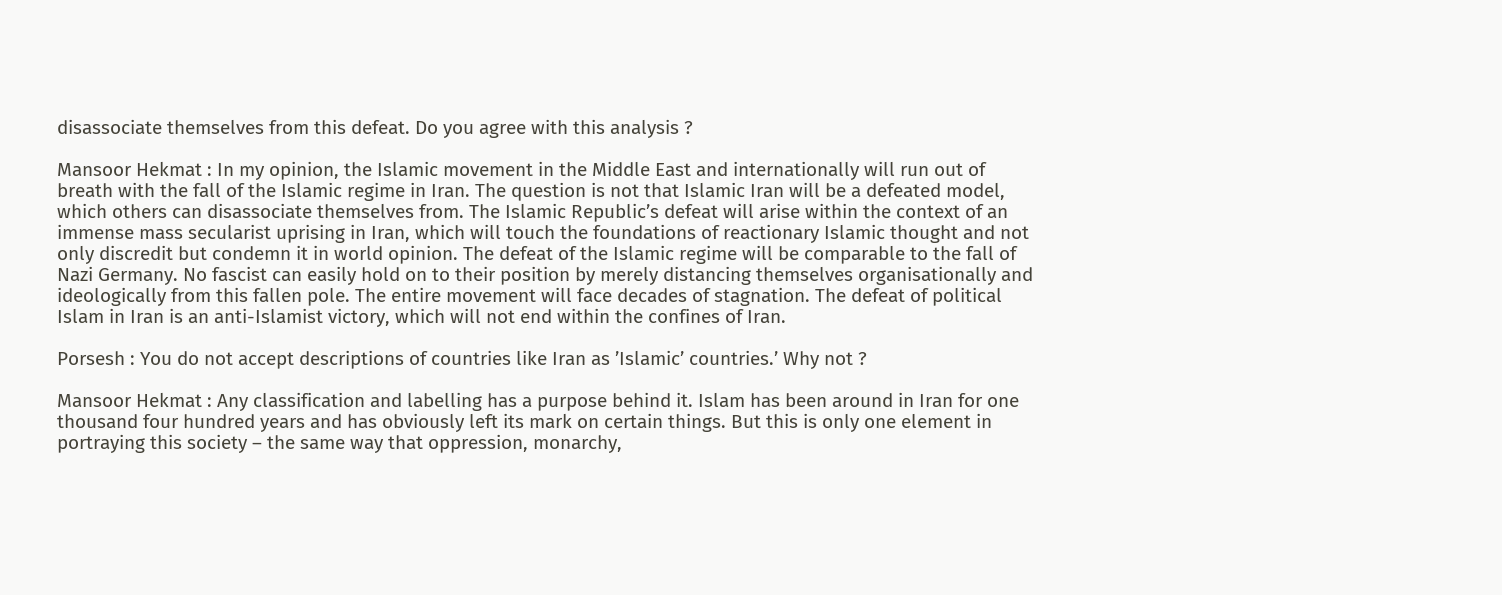disassociate themselves from this defeat. Do you agree with this analysis ?

Mansoor Hekmat : In my opinion, the Islamic movement in the Middle East and internationally will run out of breath with the fall of the Islamic regime in Iran. The question is not that Islamic Iran will be a defeated model, which others can disassociate themselves from. The Islamic Republic’s defeat will arise within the context of an immense mass secularist uprising in Iran, which will touch the foundations of reactionary Islamic thought and not only discredit but condemn it in world opinion. The defeat of the Islamic regime will be comparable to the fall of Nazi Germany. No fascist can easily hold on to their position by merely distancing themselves organisationally and ideologically from this fallen pole. The entire movement will face decades of stagnation. The defeat of political Islam in Iran is an anti-Islamist victory, which will not end within the confines of Iran.

Porsesh : You do not accept descriptions of countries like Iran as ’Islamic’ countries.’ Why not ?

Mansoor Hekmat : Any classification and labelling has a purpose behind it. Islam has been around in Iran for one thousand four hundred years and has obviously left its mark on certain things. But this is only one element in portraying this society – the same way that oppression, monarchy,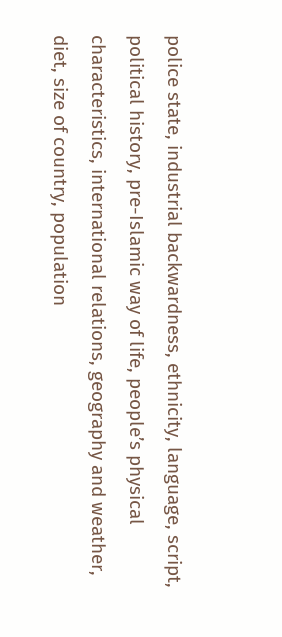police state, industrial backwardness, ethnicity, language, script, political history, pre-Islamic way of life, people’s physical characteristics, international relations, geography and weather, diet, size of country, population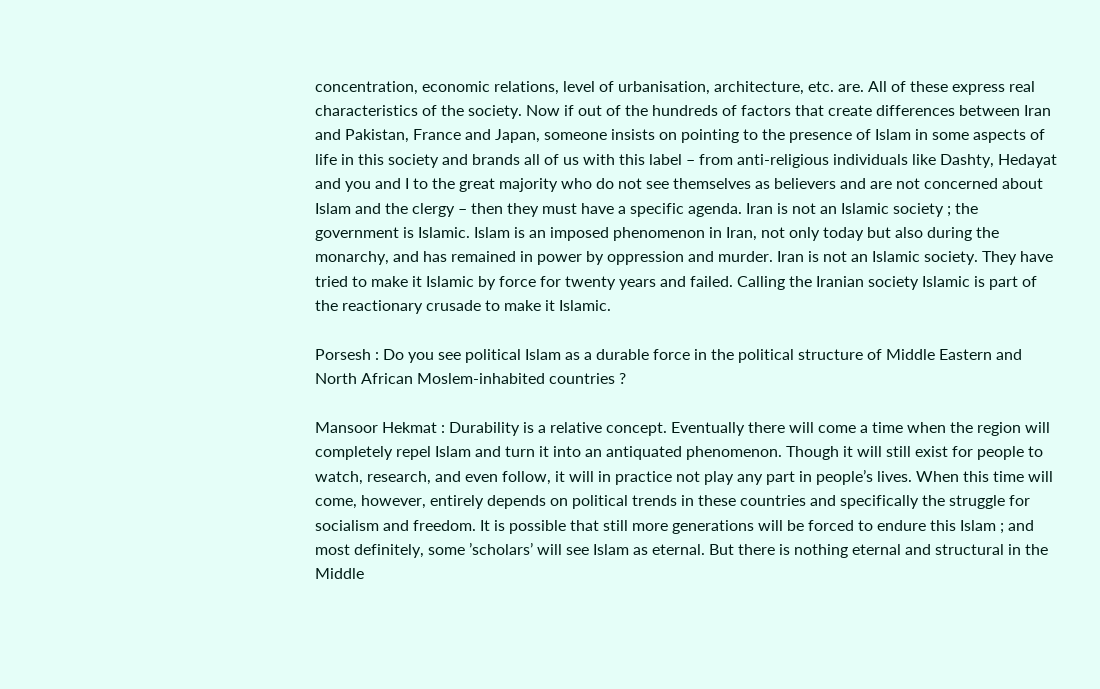concentration, economic relations, level of urbanisation, architecture, etc. are. All of these express real characteristics of the society. Now if out of the hundreds of factors that create differences between Iran and Pakistan, France and Japan, someone insists on pointing to the presence of Islam in some aspects of life in this society and brands all of us with this label – from anti-religious individuals like Dashty, Hedayat and you and I to the great majority who do not see themselves as believers and are not concerned about Islam and the clergy – then they must have a specific agenda. Iran is not an Islamic society ; the government is Islamic. Islam is an imposed phenomenon in Iran, not only today but also during the monarchy, and has remained in power by oppression and murder. Iran is not an Islamic society. They have tried to make it Islamic by force for twenty years and failed. Calling the Iranian society Islamic is part of the reactionary crusade to make it Islamic.

Porsesh : Do you see political Islam as a durable force in the political structure of Middle Eastern and North African Moslem-inhabited countries ?

Mansoor Hekmat : Durability is a relative concept. Eventually there will come a time when the region will completely repel Islam and turn it into an antiquated phenomenon. Though it will still exist for people to watch, research, and even follow, it will in practice not play any part in people’s lives. When this time will come, however, entirely depends on political trends in these countries and specifically the struggle for socialism and freedom. It is possible that still more generations will be forced to endure this Islam ; and most definitely, some ’scholars’ will see Islam as eternal. But there is nothing eternal and structural in the Middle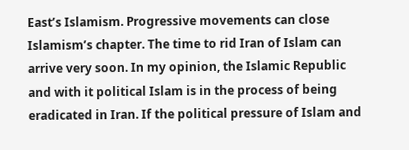East’s Islamism. Progressive movements can close Islamism’s chapter. The time to rid Iran of Islam can arrive very soon. In my opinion, the Islamic Republic and with it political Islam is in the process of being eradicated in Iran. If the political pressure of Islam and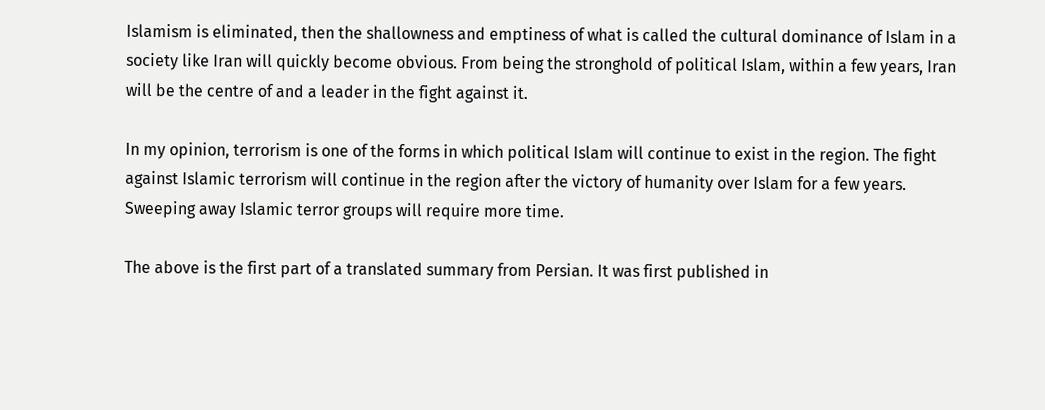Islamism is eliminated, then the shallowness and emptiness of what is called the cultural dominance of Islam in a society like Iran will quickly become obvious. From being the stronghold of political Islam, within a few years, Iran will be the centre of and a leader in the fight against it.

In my opinion, terrorism is one of the forms in which political Islam will continue to exist in the region. The fight against Islamic terrorism will continue in the region after the victory of humanity over Islam for a few years. Sweeping away Islamic terror groups will require more time.

The above is the first part of a translated summary from Persian. It was first published in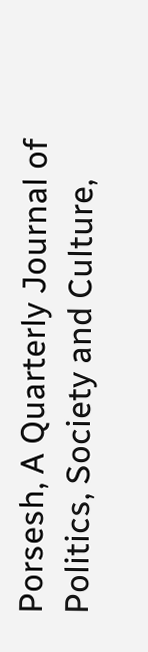Porsesh, A Quarterly Journal of Politics, Society and Culture,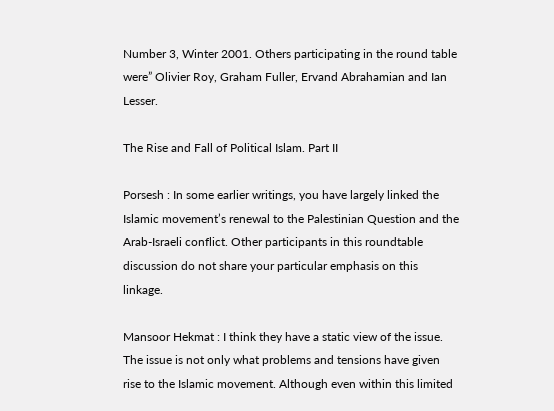Number 3, Winter 2001. Others participating in the round table were” Olivier Roy, Graham Fuller, Ervand Abrahamian and Ian Lesser.

The Rise and Fall of Political Islam. Part II

Porsesh : In some earlier writings, you have largely linked the Islamic movement’s renewal to the Palestinian Question and the Arab-Israeli conflict. Other participants in this roundtable discussion do not share your particular emphasis on this linkage.

Mansoor Hekmat : I think they have a static view of the issue. The issue is not only what problems and tensions have given rise to the Islamic movement. Although even within this limited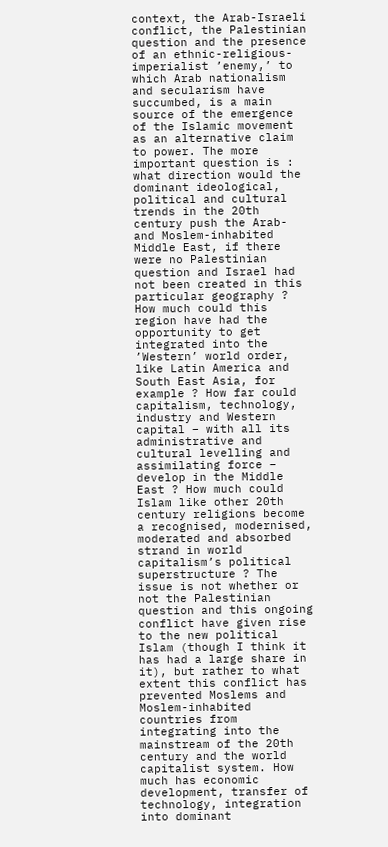context, the Arab-Israeli conflict, the Palestinian question and the presence of an ethnic-religious-imperialist ’enemy,’ to which Arab nationalism and secularism have succumbed, is a main source of the emergence of the Islamic movement as an alternative claim to power. The more important question is : what direction would the dominant ideological, political and cultural trends in the 20th century push the Arab- and Moslem-inhabited Middle East, if there were no Palestinian question and Israel had not been created in this particular geography ? How much could this region have had the opportunity to get integrated into the ’Western’ world order, like Latin America and South East Asia, for example ? How far could capitalism, technology, industry and Western capital – with all its administrative and cultural levelling and assimilating force – develop in the Middle East ? How much could Islam like other 20th century religions become a recognised, modernised, moderated and absorbed strand in world capitalism’s political superstructure ? The issue is not whether or not the Palestinian question and this ongoing conflict have given rise to the new political Islam (though I think it has had a large share in it), but rather to what extent this conflict has prevented Moslems and Moslem-inhabited countries from integrating into the mainstream of the 20th century and the world capitalist system. How much has economic development, transfer of technology, integration into dominant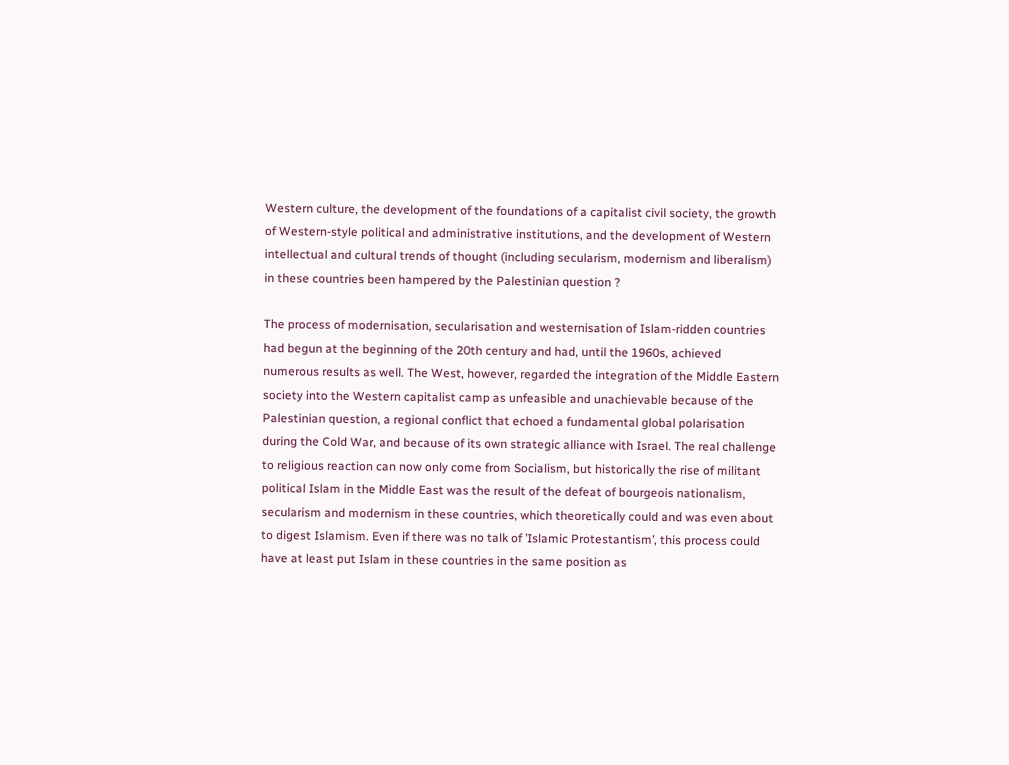Western culture, the development of the foundations of a capitalist civil society, the growth of Western-style political and administrative institutions, and the development of Western intellectual and cultural trends of thought (including secularism, modernism and liberalism) in these countries been hampered by the Palestinian question ?

The process of modernisation, secularisation and westernisation of Islam-ridden countries had begun at the beginning of the 20th century and had, until the 1960s, achieved numerous results as well. The West, however, regarded the integration of the Middle Eastern society into the Western capitalist camp as unfeasible and unachievable because of the Palestinian question, a regional conflict that echoed a fundamental global polarisation during the Cold War, and because of its own strategic alliance with Israel. The real challenge to religious reaction can now only come from Socialism, but historically the rise of militant political Islam in the Middle East was the result of the defeat of bourgeois nationalism, secularism and modernism in these countries, which theoretically could and was even about to digest Islamism. Even if there was no talk of ’Islamic Protestantism’, this process could have at least put Islam in these countries in the same position as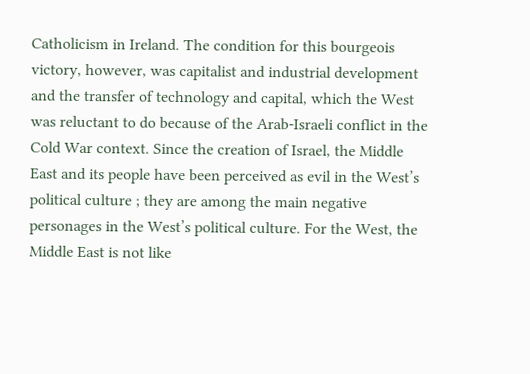Catholicism in Ireland. The condition for this bourgeois victory, however, was capitalist and industrial development and the transfer of technology and capital, which the West was reluctant to do because of the Arab-Israeli conflict in the Cold War context. Since the creation of Israel, the Middle East and its people have been perceived as evil in the West’s political culture ; they are among the main negative personages in the West’s political culture. For the West, the Middle East is not like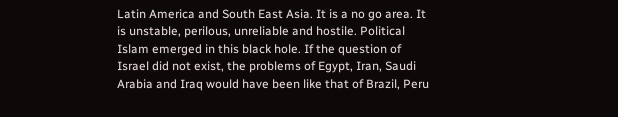Latin America and South East Asia. It is a no go area. It is unstable, perilous, unreliable and hostile. Political Islam emerged in this black hole. If the question of Israel did not exist, the problems of Egypt, Iran, Saudi Arabia and Iraq would have been like that of Brazil, Peru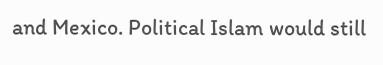and Mexico. Political Islam would still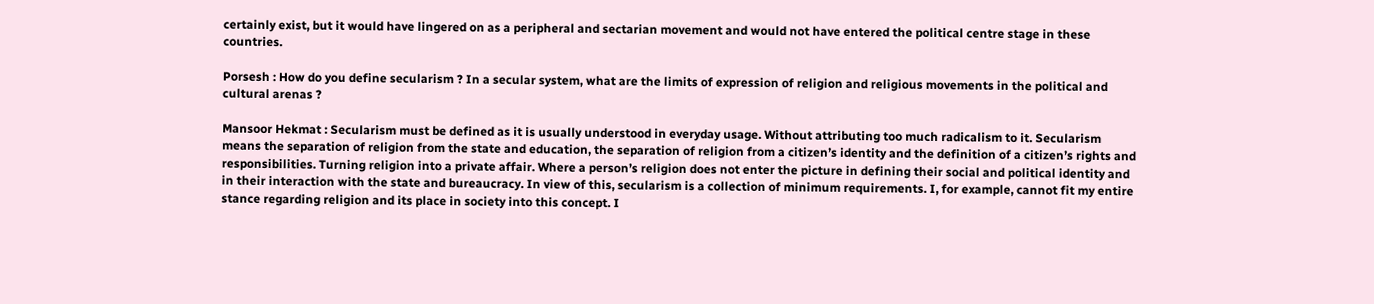certainly exist, but it would have lingered on as a peripheral and sectarian movement and would not have entered the political centre stage in these countries.

Porsesh : How do you define secularism ? In a secular system, what are the limits of expression of religion and religious movements in the political and cultural arenas ?

Mansoor Hekmat : Secularism must be defined as it is usually understood in everyday usage. Without attributing too much radicalism to it. Secularism means the separation of religion from the state and education, the separation of religion from a citizen’s identity and the definition of a citizen’s rights and responsibilities. Turning religion into a private affair. Where a person’s religion does not enter the picture in defining their social and political identity and in their interaction with the state and bureaucracy. In view of this, secularism is a collection of minimum requirements. I, for example, cannot fit my entire stance regarding religion and its place in society into this concept. I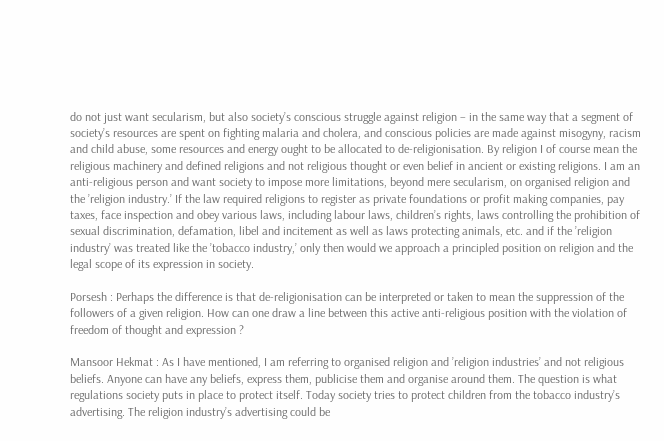do not just want secularism, but also society’s conscious struggle against religion – in the same way that a segment of society’s resources are spent on fighting malaria and cholera, and conscious policies are made against misogyny, racism and child abuse, some resources and energy ought to be allocated to de-religionisation. By religion I of course mean the religious machinery and defined religions and not religious thought or even belief in ancient or existing religions. I am an anti-religious person and want society to impose more limitations, beyond mere secularism, on organised religion and the ’religion industry.’ If the law required religions to register as private foundations or profit making companies, pay taxes, face inspection and obey various laws, including labour laws, children’s rights, laws controlling the prohibition of sexual discrimination, defamation, libel and incitement as well as laws protecting animals, etc. and if the ’religion industry’ was treated like the ’tobacco industry,’ only then would we approach a principled position on religion and the legal scope of its expression in society.

Porsesh : Perhaps the difference is that de-religionisation can be interpreted or taken to mean the suppression of the followers of a given religion. How can one draw a line between this active anti-religious position with the violation of freedom of thought and expression ?

Mansoor Hekmat : As I have mentioned, I am referring to organised religion and ’religion industries’ and not religious beliefs. Anyone can have any beliefs, express them, publicise them and organise around them. The question is what regulations society puts in place to protect itself. Today society tries to protect children from the tobacco industry’s advertising. The religion industry’s advertising could be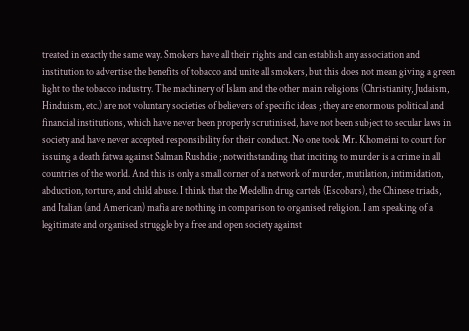treated in exactly the same way. Smokers have all their rights and can establish any association and institution to advertise the benefits of tobacco and unite all smokers, but this does not mean giving a green light to the tobacco industry. The machinery of Islam and the other main religions (Christianity, Judaism, Hinduism, etc.) are not voluntary societies of believers of specific ideas ; they are enormous political and financial institutions, which have never been properly scrutinised, have not been subject to secular laws in society and have never accepted responsibility for their conduct. No one took Mr. Khomeini to court for issuing a death fatwa against Salman Rushdie ; notwithstanding that inciting to murder is a crime in all countries of the world. And this is only a small corner of a network of murder, mutilation, intimidation, abduction, torture, and child abuse. I think that the Medellin drug cartels (Escobars), the Chinese triads, and Italian (and American) mafia are nothing in comparison to organised religion. I am speaking of a legitimate and organised struggle by a free and open society against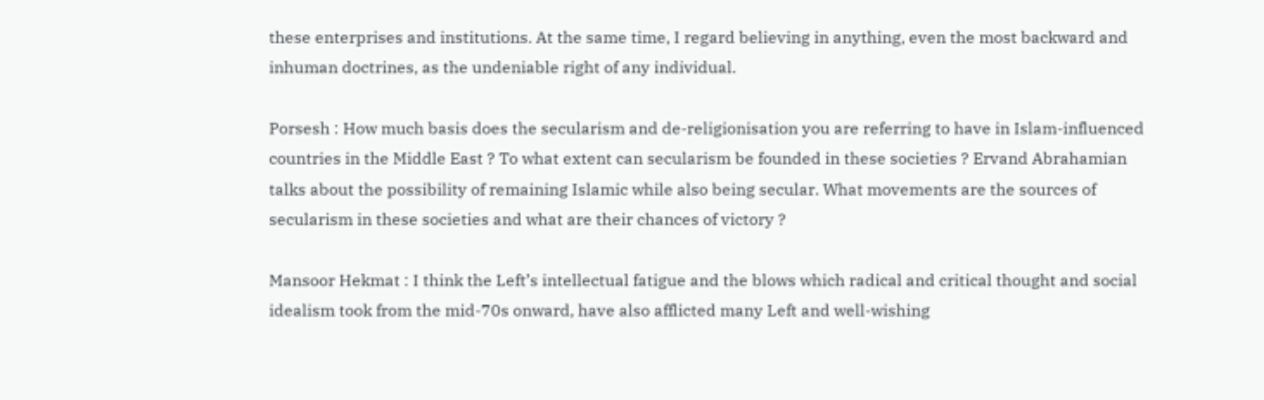these enterprises and institutions. At the same time, I regard believing in anything, even the most backward and inhuman doctrines, as the undeniable right of any individual.

Porsesh : How much basis does the secularism and de-religionisation you are referring to have in Islam-influenced countries in the Middle East ? To what extent can secularism be founded in these societies ? Ervand Abrahamian talks about the possibility of remaining Islamic while also being secular. What movements are the sources of secularism in these societies and what are their chances of victory ?

Mansoor Hekmat : I think the Left’s intellectual fatigue and the blows which radical and critical thought and social idealism took from the mid-70s onward, have also afflicted many Left and well-wishing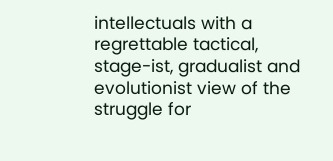intellectuals with a regrettable tactical, stage-ist, gradualist and evolutionist view of the struggle for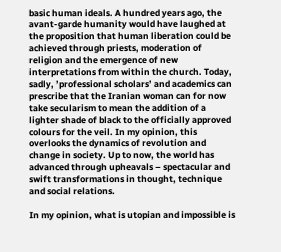basic human ideals. A hundred years ago, the avant-garde humanity would have laughed at the proposition that human liberation could be achieved through priests, moderation of religion and the emergence of new interpretations from within the church. Today, sadly, ’professional scholars’ and academics can prescribe that the Iranian woman can for now take secularism to mean the addition of a lighter shade of black to the officially approved colours for the veil. In my opinion, this overlooks the dynamics of revolution and change in society. Up to now, the world has advanced through upheavals – spectacular and swift transformations in thought, technique and social relations.

In my opinion, what is utopian and impossible is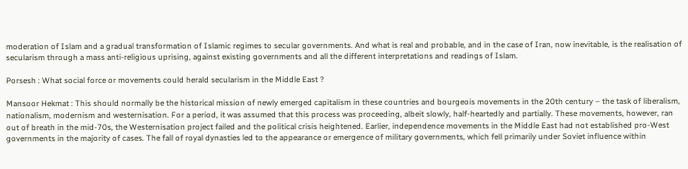moderation of Islam and a gradual transformation of Islamic regimes to secular governments. And what is real and probable, and in the case of Iran, now inevitable, is the realisation of secularism through a mass anti-religious uprising, against existing governments and all the different interpretations and readings of Islam.

Porsesh : What social force or movements could herald secularism in the Middle East ?

Mansoor Hekmat : This should normally be the historical mission of newly emerged capitalism in these countries and bourgeois movements in the 20th century – the task of liberalism, nationalism, modernism and westernisation. For a period, it was assumed that this process was proceeding, albeit slowly, half-heartedly and partially. These movements, however, ran out of breath in the mid-70s, the Westernisation project failed and the political crisis heightened. Earlier, independence movements in the Middle East had not established pro-West governments in the majority of cases. The fall of royal dynasties led to the appearance or emergence of military governments, which fell primarily under Soviet influence within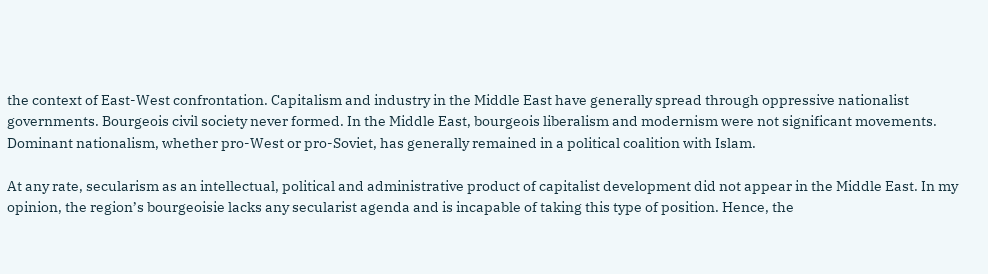the context of East-West confrontation. Capitalism and industry in the Middle East have generally spread through oppressive nationalist governments. Bourgeois civil society never formed. In the Middle East, bourgeois liberalism and modernism were not significant movements. Dominant nationalism, whether pro-West or pro-Soviet, has generally remained in a political coalition with Islam.

At any rate, secularism as an intellectual, political and administrative product of capitalist development did not appear in the Middle East. In my opinion, the region’s bourgeoisie lacks any secularist agenda and is incapable of taking this type of position. Hence, the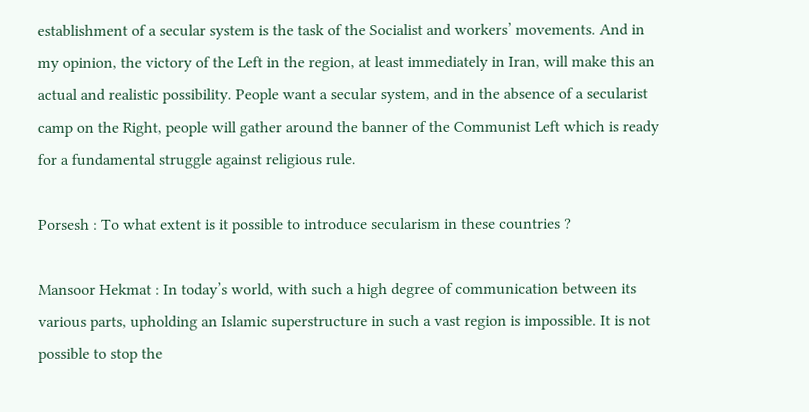establishment of a secular system is the task of the Socialist and workers’ movements. And in my opinion, the victory of the Left in the region, at least immediately in Iran, will make this an actual and realistic possibility. People want a secular system, and in the absence of a secularist camp on the Right, people will gather around the banner of the Communist Left which is ready for a fundamental struggle against religious rule.

Porsesh : To what extent is it possible to introduce secularism in these countries ?

Mansoor Hekmat : In today’s world, with such a high degree of communication between its various parts, upholding an Islamic superstructure in such a vast region is impossible. It is not possible to stop the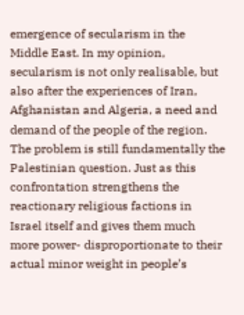emergence of secularism in the Middle East. In my opinion, secularism is not only realisable, but also after the experiences of Iran, Afghanistan and Algeria, a need and demand of the people of the region. The problem is still fundamentally the Palestinian question. Just as this confrontation strengthens the reactionary religious factions in Israel itself and gives them much more power- disproportionate to their actual minor weight in people’s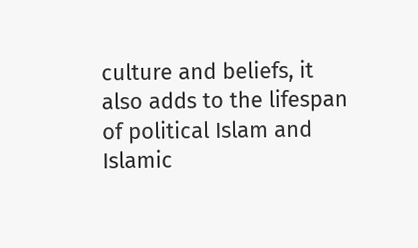culture and beliefs, it also adds to the lifespan of political Islam and Islamic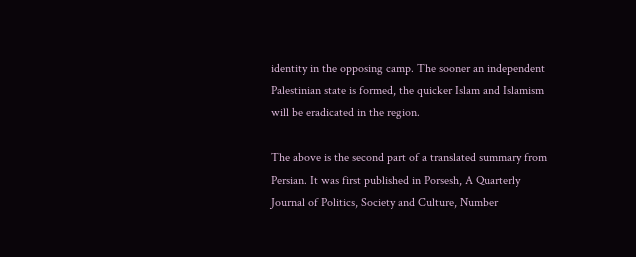identity in the opposing camp. The sooner an independent Palestinian state is formed, the quicker Islam and Islamism will be eradicated in the region.

The above is the second part of a translated summary from Persian. It was first published in Porsesh, A Quarterly Journal of Politics, Society and Culture, Number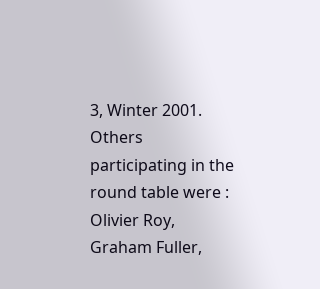3, Winter 2001. Others participating in the round table were : Olivier Roy, Graham Fuller,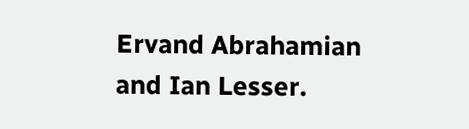Ervand Abrahamian and Ian Lesser.